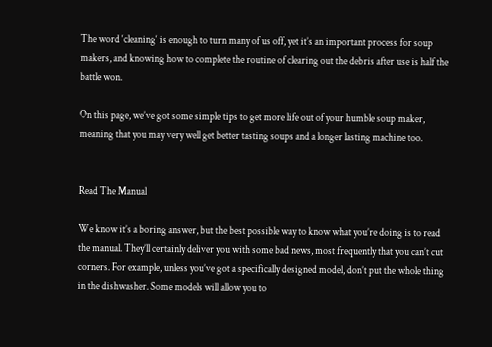The word ‘cleaning‘ is enough to turn many of us off, yet it’s an important process for soup makers, and knowing how to complete the routine of clearing out the debris after use is half the battle won.

On this page, we’ve got some simple tips to get more life out of your humble soup maker, meaning that you may very well get better tasting soups and a longer lasting machine too.


Read The Manual

We know it’s a boring answer, but the best possible way to know what you’re doing is to read the manual. They’ll certainly deliver you with some bad news, most frequently that you can’t cut corners. For example, unless you’ve got a specifically designed model, don’t put the whole thing in the dishwasher. Some models will allow you to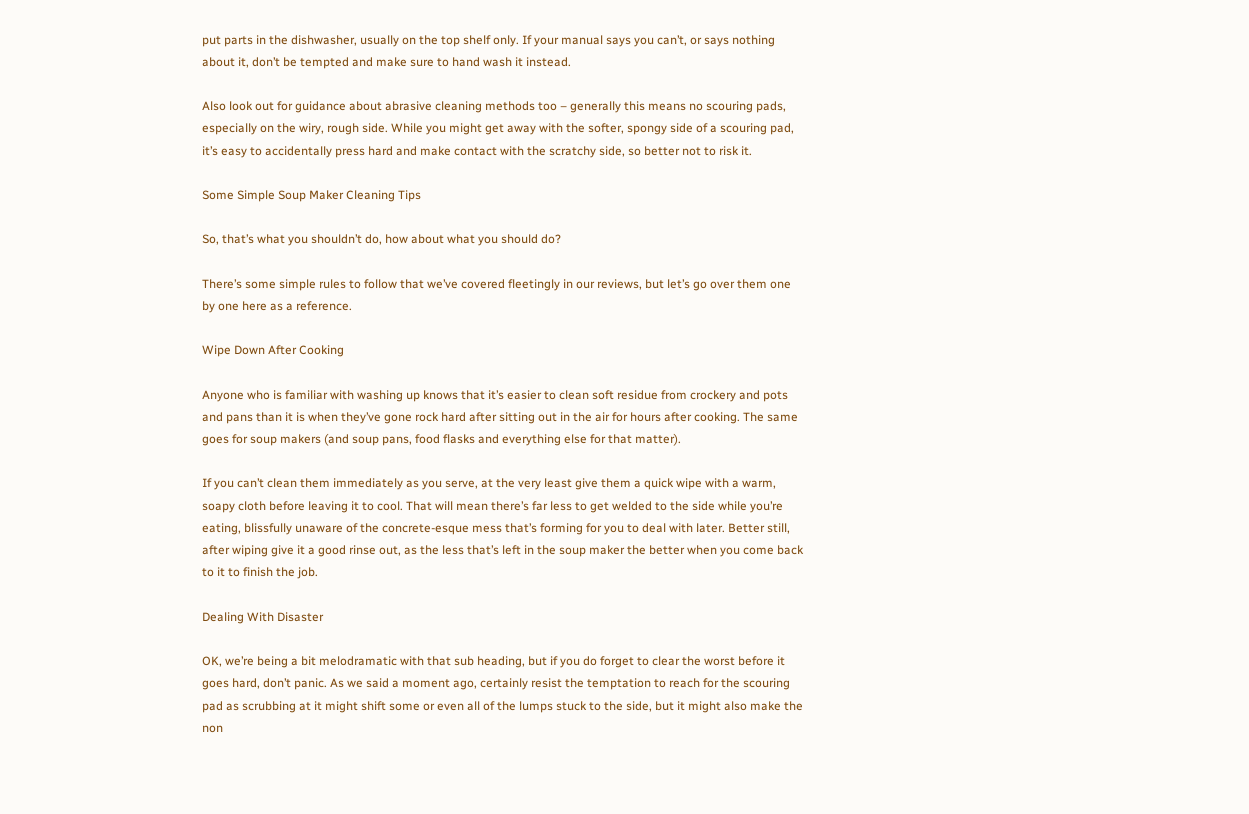put parts in the dishwasher, usually on the top shelf only. If your manual says you can’t, or says nothing about it, don’t be tempted and make sure to hand wash it instead.

Also look out for guidance about abrasive cleaning methods too – generally this means no scouring pads, especially on the wiry, rough side. While you might get away with the softer, spongy side of a scouring pad, it’s easy to accidentally press hard and make contact with the scratchy side, so better not to risk it.

Some Simple Soup Maker Cleaning Tips

So, that’s what you shouldn’t do, how about what you should do?

There’s some simple rules to follow that we’ve covered fleetingly in our reviews, but let’s go over them one by one here as a reference.

Wipe Down After Cooking

Anyone who is familiar with washing up knows that it’s easier to clean soft residue from crockery and pots and pans than it is when they’ve gone rock hard after sitting out in the air for hours after cooking. The same goes for soup makers (and soup pans, food flasks and everything else for that matter).

If you can’t clean them immediately as you serve, at the very least give them a quick wipe with a warm, soapy cloth before leaving it to cool. That will mean there’s far less to get welded to the side while you’re eating, blissfully unaware of the concrete-esque mess that’s forming for you to deal with later. Better still, after wiping give it a good rinse out, as the less that’s left in the soup maker the better when you come back to it to finish the job.

Dealing With Disaster

OK, we’re being a bit melodramatic with that sub heading, but if you do forget to clear the worst before it goes hard, don’t panic. As we said a moment ago, certainly resist the temptation to reach for the scouring pad as scrubbing at it might shift some or even all of the lumps stuck to the side, but it might also make the non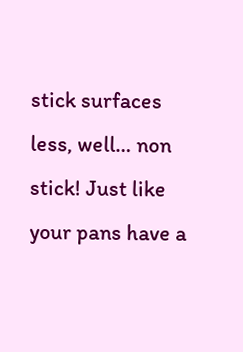stick surfaces less, well… non stick! Just like your pans have a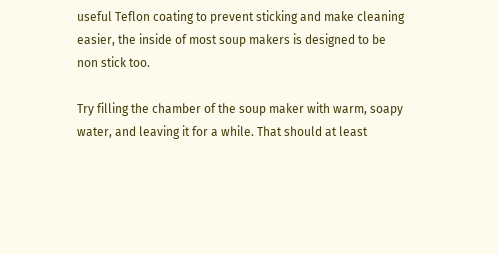useful Teflon coating to prevent sticking and make cleaning easier, the inside of most soup makers is designed to be non stick too.

Try filling the chamber of the soup maker with warm, soapy water, and leaving it for a while. That should at least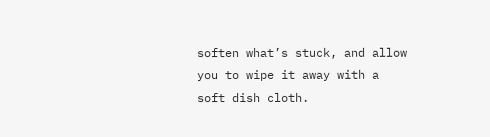soften what’s stuck, and allow you to wipe it away with a soft dish cloth.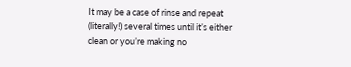It may be a case of rinse and repeat (literally!) several times until it’s either clean or you’re making no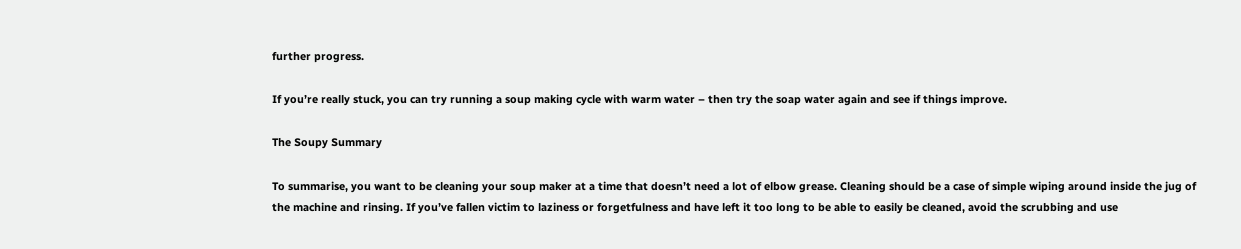further progress.

If you’re really stuck, you can try running a soup making cycle with warm water – then try the soap water again and see if things improve.

The Soupy Summary

To summarise, you want to be cleaning your soup maker at a time that doesn’t need a lot of elbow grease. Cleaning should be a case of simple wiping around inside the jug of the machine and rinsing. If you’ve fallen victim to laziness or forgetfulness and have left it too long to be able to easily be cleaned, avoid the scrubbing and use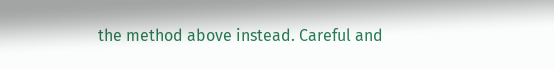the method above instead. Careful and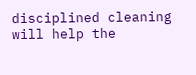disciplined cleaning will help the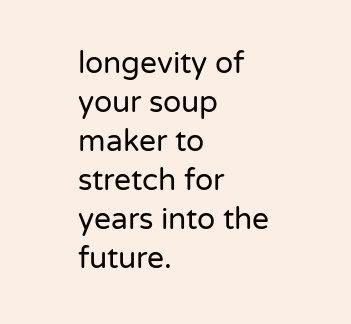longevity of your soup maker to stretch for years into the future.